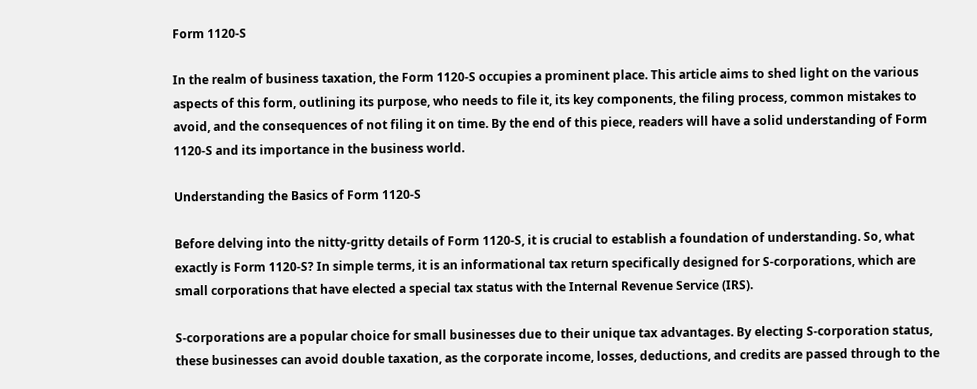Form 1120-S

In the realm of business taxation, the Form 1120-S occupies a prominent place. This article aims to shed light on the various aspects of this form, outlining its purpose, who needs to file it, its key components, the filing process, common mistakes to avoid, and the consequences of not filing it on time. By the end of this piece, readers will have a solid understanding of Form 1120-S and its importance in the business world.

Understanding the Basics of Form 1120-S

Before delving into the nitty-gritty details of Form 1120-S, it is crucial to establish a foundation of understanding. So, what exactly is Form 1120-S? In simple terms, it is an informational tax return specifically designed for S-corporations, which are small corporations that have elected a special tax status with the Internal Revenue Service (IRS).

S-corporations are a popular choice for small businesses due to their unique tax advantages. By electing S-corporation status, these businesses can avoid double taxation, as the corporate income, losses, deductions, and credits are passed through to the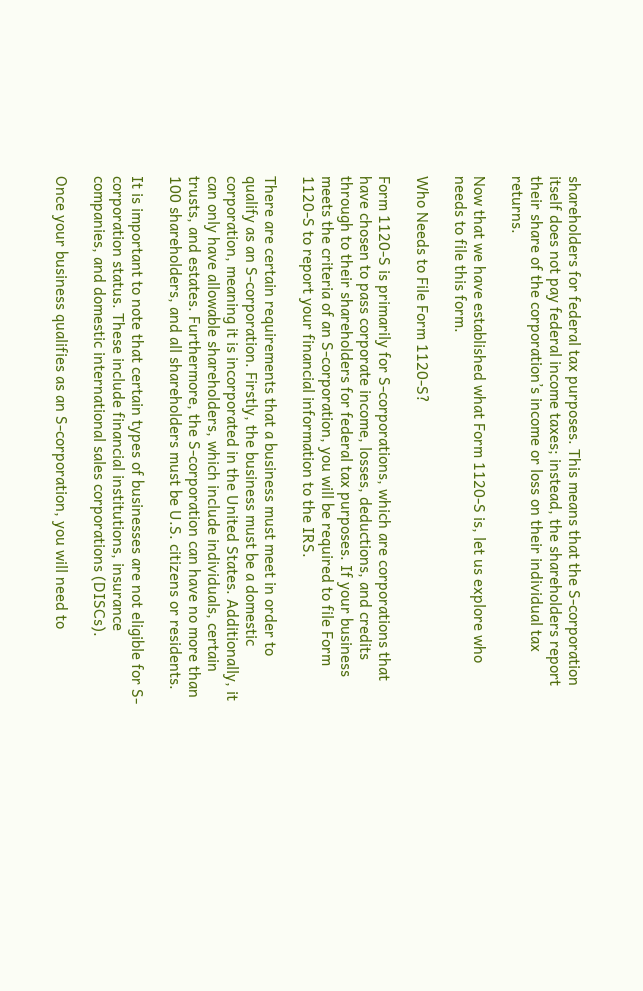shareholders for federal tax purposes. This means that the S-corporation itself does not pay federal income taxes; instead, the shareholders report their share of the corporation’s income or loss on their individual tax returns.

Now that we have established what Form 1120-S is, let us explore who needs to file this form.

Who Needs to File Form 1120-S?

Form 1120-S is primarily for S-corporations, which are corporations that have chosen to pass corporate income, losses, deductions, and credits through to their shareholders for federal tax purposes. If your business meets the criteria of an S-corporation, you will be required to file Form 1120-S to report your financial information to the IRS.

There are certain requirements that a business must meet in order to qualify as an S-corporation. Firstly, the business must be a domestic corporation, meaning it is incorporated in the United States. Additionally, it can only have allowable shareholders, which include individuals, certain trusts, and estates. Furthermore, the S-corporation can have no more than 100 shareholders, and all shareholders must be U.S. citizens or residents.

It is important to note that certain types of businesses are not eligible for S-corporation status. These include financial institutions, insurance companies, and domestic international sales corporations (DISCs).

Once your business qualifies as an S-corporation, you will need to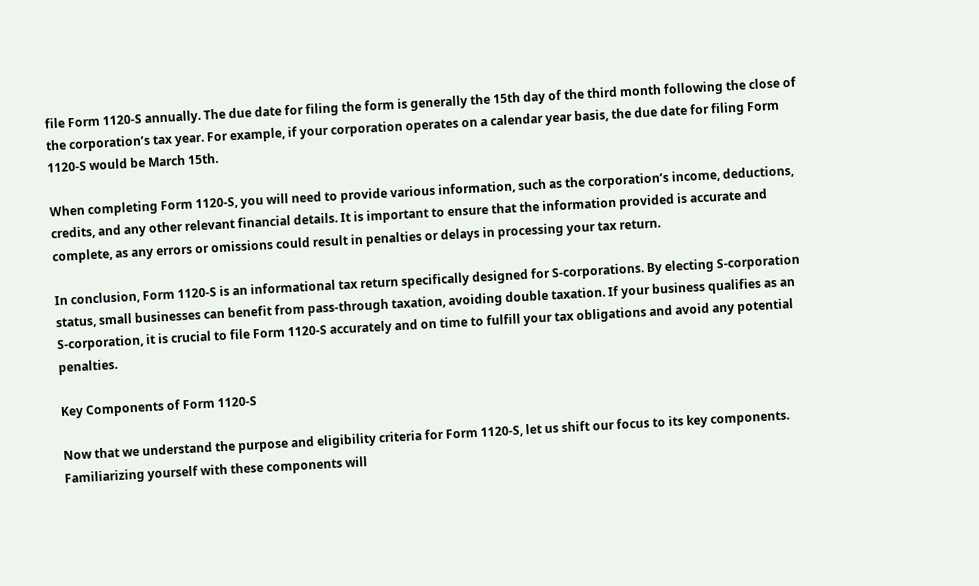file Form 1120-S annually. The due date for filing the form is generally the 15th day of the third month following the close of the corporation’s tax year. For example, if your corporation operates on a calendar year basis, the due date for filing Form 1120-S would be March 15th.

When completing Form 1120-S, you will need to provide various information, such as the corporation’s income, deductions, credits, and any other relevant financial details. It is important to ensure that the information provided is accurate and complete, as any errors or omissions could result in penalties or delays in processing your tax return.

In conclusion, Form 1120-S is an informational tax return specifically designed for S-corporations. By electing S-corporation status, small businesses can benefit from pass-through taxation, avoiding double taxation. If your business qualifies as an S-corporation, it is crucial to file Form 1120-S accurately and on time to fulfill your tax obligations and avoid any potential penalties.

Key Components of Form 1120-S

Now that we understand the purpose and eligibility criteria for Form 1120-S, let us shift our focus to its key components. Familiarizing yourself with these components will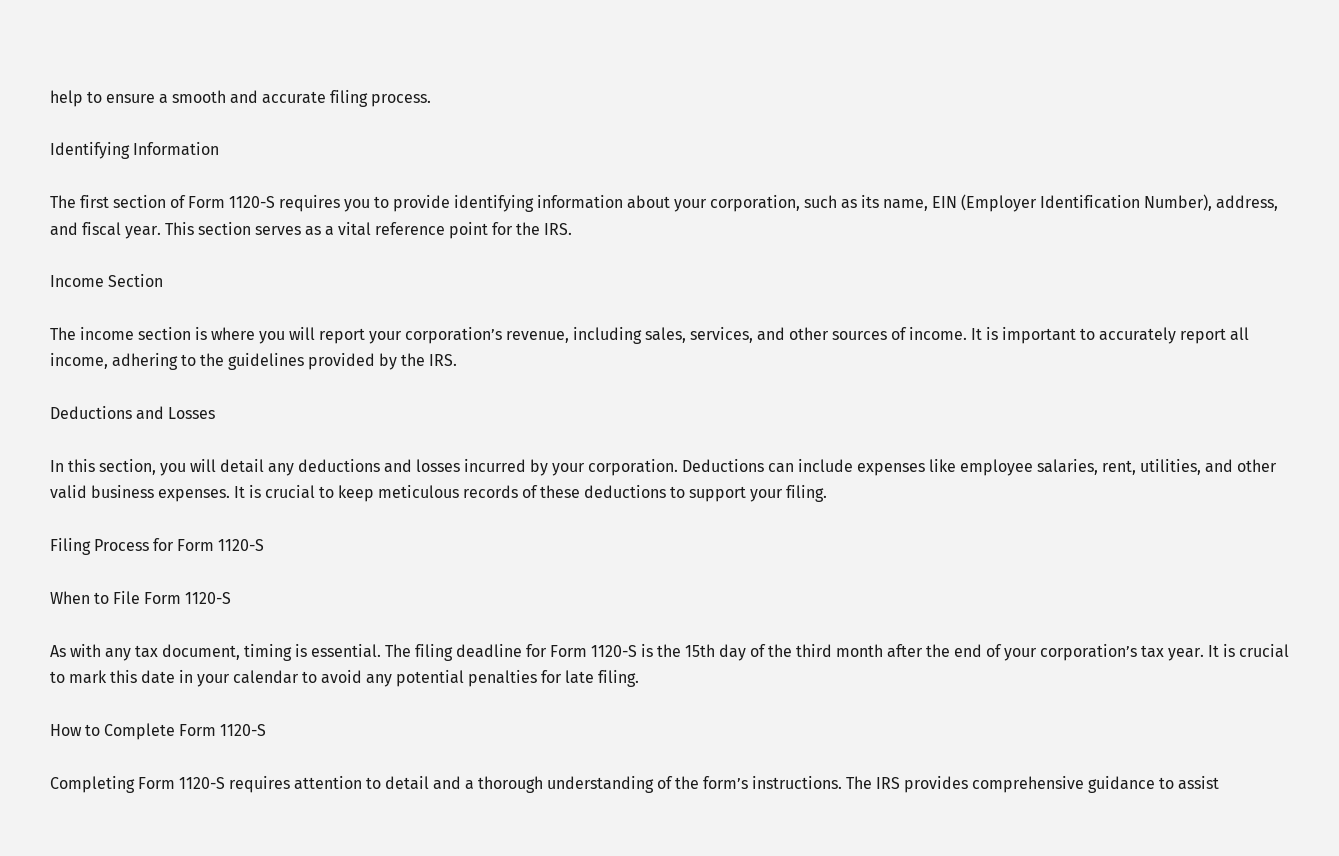help to ensure a smooth and accurate filing process.

Identifying Information

The first section of Form 1120-S requires you to provide identifying information about your corporation, such as its name, EIN (Employer Identification Number), address, and fiscal year. This section serves as a vital reference point for the IRS.

Income Section

The income section is where you will report your corporation’s revenue, including sales, services, and other sources of income. It is important to accurately report all income, adhering to the guidelines provided by the IRS.

Deductions and Losses

In this section, you will detail any deductions and losses incurred by your corporation. Deductions can include expenses like employee salaries, rent, utilities, and other valid business expenses. It is crucial to keep meticulous records of these deductions to support your filing.

Filing Process for Form 1120-S

When to File Form 1120-S

As with any tax document, timing is essential. The filing deadline for Form 1120-S is the 15th day of the third month after the end of your corporation’s tax year. It is crucial to mark this date in your calendar to avoid any potential penalties for late filing.

How to Complete Form 1120-S

Completing Form 1120-S requires attention to detail and a thorough understanding of the form’s instructions. The IRS provides comprehensive guidance to assist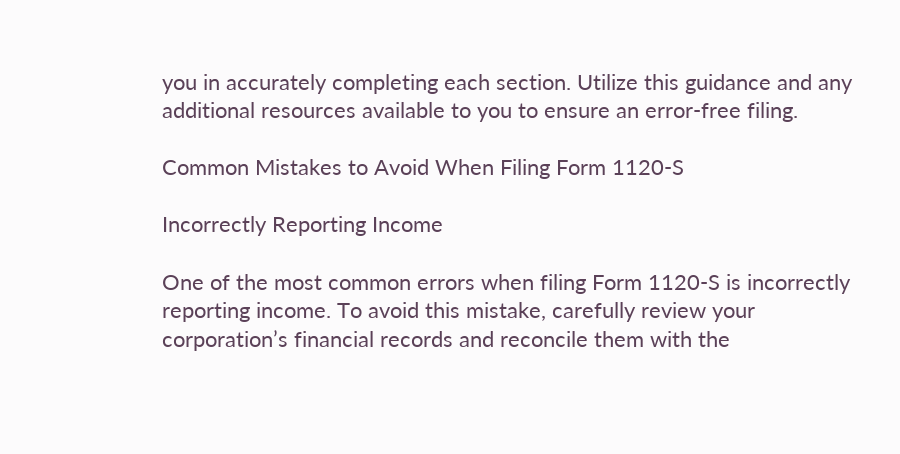you in accurately completing each section. Utilize this guidance and any additional resources available to you to ensure an error-free filing.

Common Mistakes to Avoid When Filing Form 1120-S

Incorrectly Reporting Income

One of the most common errors when filing Form 1120-S is incorrectly reporting income. To avoid this mistake, carefully review your corporation’s financial records and reconcile them with the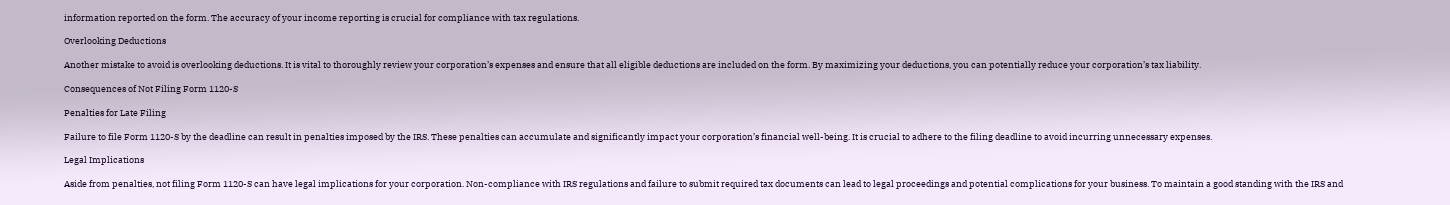information reported on the form. The accuracy of your income reporting is crucial for compliance with tax regulations.

Overlooking Deductions

Another mistake to avoid is overlooking deductions. It is vital to thoroughly review your corporation’s expenses and ensure that all eligible deductions are included on the form. By maximizing your deductions, you can potentially reduce your corporation’s tax liability.

Consequences of Not Filing Form 1120-S

Penalties for Late Filing

Failure to file Form 1120-S by the deadline can result in penalties imposed by the IRS. These penalties can accumulate and significantly impact your corporation’s financial well-being. It is crucial to adhere to the filing deadline to avoid incurring unnecessary expenses.

Legal Implications

Aside from penalties, not filing Form 1120-S can have legal implications for your corporation. Non-compliance with IRS regulations and failure to submit required tax documents can lead to legal proceedings and potential complications for your business. To maintain a good standing with the IRS and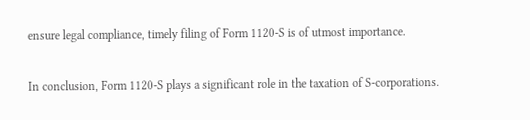ensure legal compliance, timely filing of Form 1120-S is of utmost importance.

In conclusion, Form 1120-S plays a significant role in the taxation of S-corporations.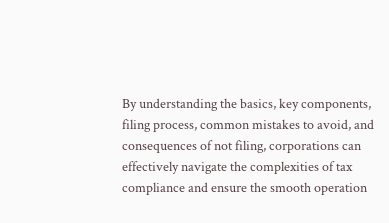By understanding the basics, key components, filing process, common mistakes to avoid, and consequences of not filing, corporations can effectively navigate the complexities of tax compliance and ensure the smooth operation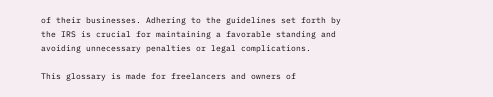of their businesses. Adhering to the guidelines set forth by the IRS is crucial for maintaining a favorable standing and avoiding unnecessary penalties or legal complications.

This glossary is made for freelancers and owners of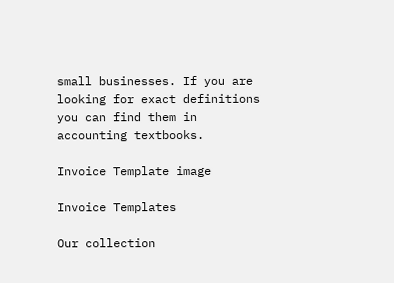small businesses. If you are looking for exact definitions you can find them in accounting textbooks.

Invoice Template image

Invoice Templates

Our collection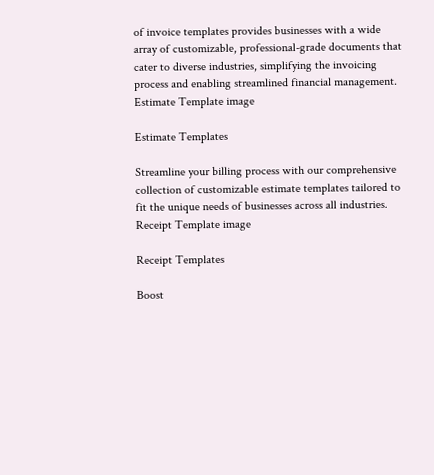of invoice templates provides businesses with a wide array of customizable, professional-grade documents that cater to diverse industries, simplifying the invoicing process and enabling streamlined financial management.
Estimate Template image

Estimate Templates

Streamline your billing process with our comprehensive collection of customizable estimate templates tailored to fit the unique needs of businesses across all industries.
Receipt Template image

Receipt Templates

Boost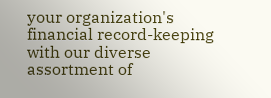your organization's financial record-keeping with our diverse assortment of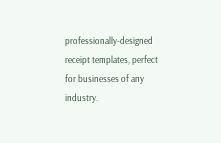professionally-designed receipt templates, perfect for businesses of any industry.